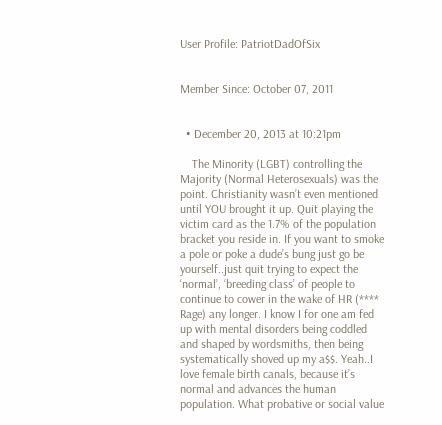User Profile: PatriotDadOfSix


Member Since: October 07, 2011


  • December 20, 2013 at 10:21pm

    The Minority (LGBT) controlling the Majority (Normal Heterosexuals) was the point. Christianity wasn’t even mentioned until YOU brought it up. Quit playing the victim card as the 1.7% of the population bracket you reside in. If you want to smoke a pole or poke a dude’s bung just go be yourself..just quit trying to expect the ‘normal’, ‘breeding class’ of people to continue to cower in the wake of HR (**** Rage) any longer. I know I for one am fed up with mental disorders being coddled and shaped by wordsmiths, then being systematically shoved up my a$$. Yeah..I love female birth canals, because it’s normal and advances the human population. What probative or social value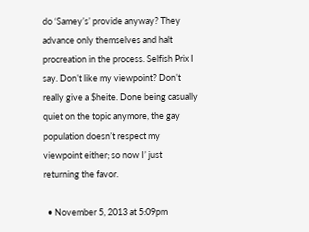do ‘Samey’s’ provide anyway? They advance only themselves and halt procreation in the process. Selfish Prix I say. Don’t like my viewpoint? Don’t really give a $heite. Done being casually quiet on the topic anymore, the gay population doesn’t respect my viewpoint either; so now I’ just returning the favor.

  • November 5, 2013 at 5:09pm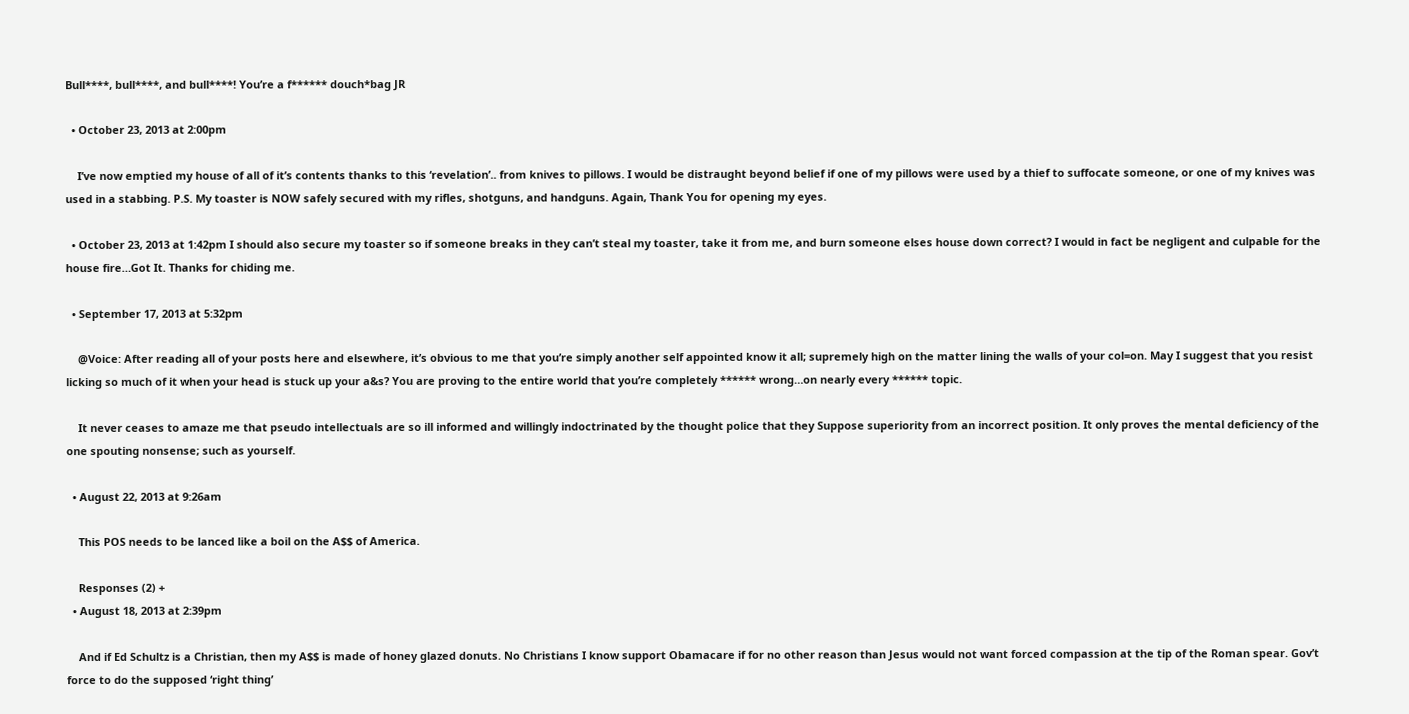Bull****, bull****, and bull****! You’re a f****** douch*bag JR

  • October 23, 2013 at 2:00pm

    I’ve now emptied my house of all of it’s contents thanks to this ‘revelation’.. from knives to pillows. I would be distraught beyond belief if one of my pillows were used by a thief to suffocate someone, or one of my knives was used in a stabbing. P.S. My toaster is NOW safely secured with my rifles, shotguns, and handguns. Again, Thank You for opening my eyes.

  • October 23, 2013 at 1:42pm I should also secure my toaster so if someone breaks in they can’t steal my toaster, take it from me, and burn someone elses house down correct? I would in fact be negligent and culpable for the house fire…Got It. Thanks for chiding me.

  • September 17, 2013 at 5:32pm

    @Voice: After reading all of your posts here and elsewhere, it’s obvious to me that you’re simply another self appointed know it all; supremely high on the matter lining the walls of your col=on. May I suggest that you resist licking so much of it when your head is stuck up your a&s? You are proving to the entire world that you’re completely ****** wrong…on nearly every ****** topic.

    It never ceases to amaze me that pseudo intellectuals are so ill informed and willingly indoctrinated by the thought police that they Suppose superiority from an incorrect position. It only proves the mental deficiency of the one spouting nonsense; such as yourself.

  • August 22, 2013 at 9:26am

    This POS needs to be lanced like a boil on the A$$ of America.

    Responses (2) +
  • August 18, 2013 at 2:39pm

    And if Ed Schultz is a Christian, then my A$$ is made of honey glazed donuts. No Christians I know support Obamacare if for no other reason than Jesus would not want forced compassion at the tip of the Roman spear. Gov’t force to do the supposed ‘right thing’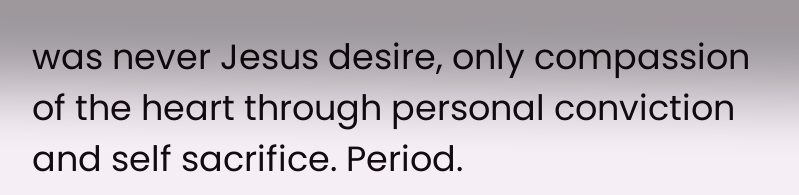was never Jesus desire, only compassion of the heart through personal conviction and self sacrifice. Period.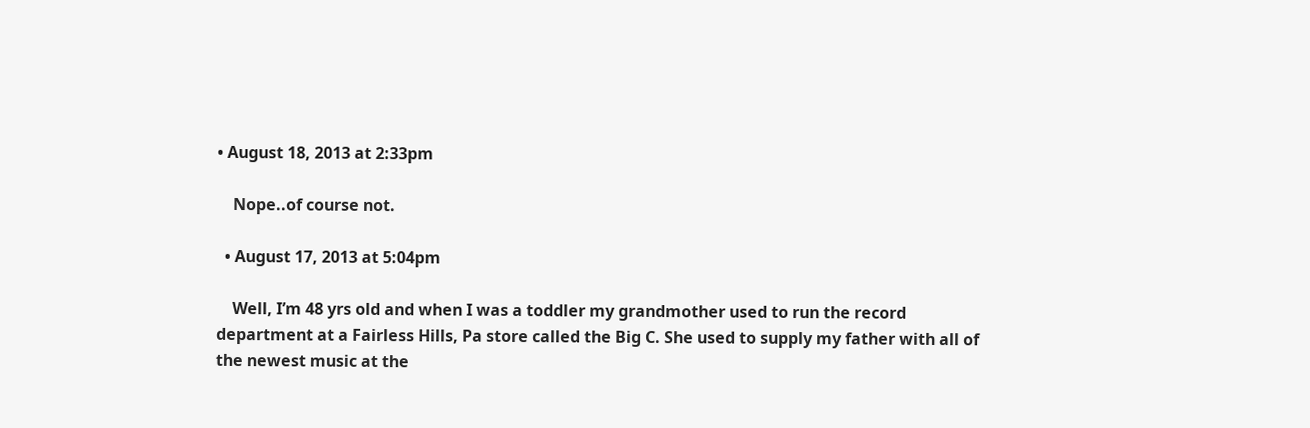• August 18, 2013 at 2:33pm

    Nope..of course not.

  • August 17, 2013 at 5:04pm

    Well, I’m 48 yrs old and when I was a toddler my grandmother used to run the record department at a Fairless Hills, Pa store called the Big C. She used to supply my father with all of the newest music at the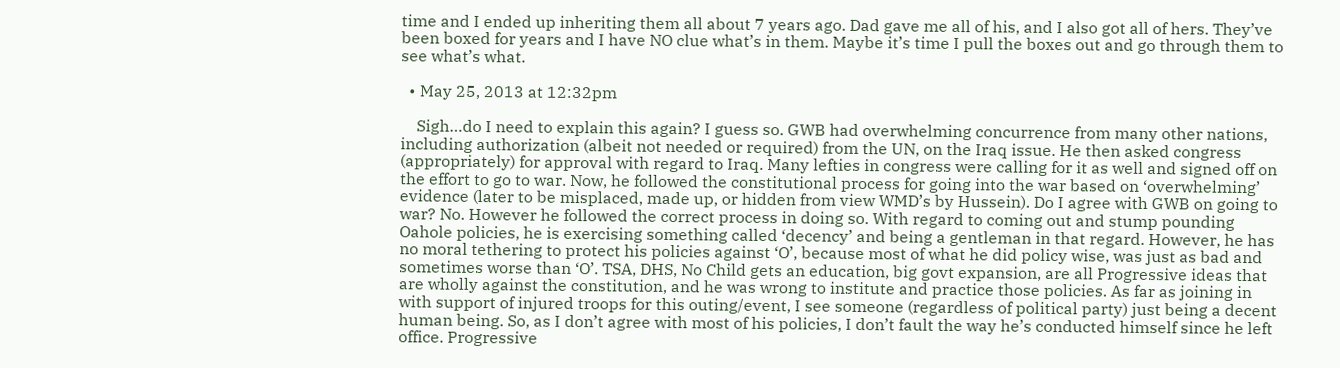time and I ended up inheriting them all about 7 years ago. Dad gave me all of his, and I also got all of hers. They’ve been boxed for years and I have NO clue what’s in them. Maybe it’s time I pull the boxes out and go through them to see what’s what.

  • May 25, 2013 at 12:32pm

    Sigh…do I need to explain this again? I guess so. GWB had overwhelming concurrence from many other nations, including authorization (albeit not needed or required) from the UN, on the Iraq issue. He then asked congress (appropriately) for approval with regard to Iraq. Many lefties in congress were calling for it as well and signed off on the effort to go to war. Now, he followed the constitutional process for going into the war based on ‘overwhelming’ evidence (later to be misplaced, made up, or hidden from view WMD’s by Hussein). Do I agree with GWB on going to war? No. However he followed the correct process in doing so. With regard to coming out and stump pounding Oahole policies, he is exercising something called ‘decency’ and being a gentleman in that regard. However, he has no moral tethering to protect his policies against ‘O’, because most of what he did policy wise, was just as bad and sometimes worse than ‘O’. TSA, DHS, No Child gets an education, big govt expansion, are all Progressive ideas that are wholly against the constitution, and he was wrong to institute and practice those policies. As far as joining in with support of injured troops for this outing/event, I see someone (regardless of political party) just being a decent human being. So, as I don’t agree with most of his policies, I don’t fault the way he’s conducted himself since he left office. Progressive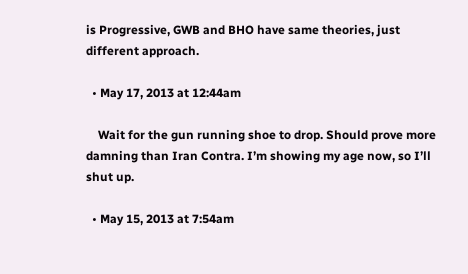is Progressive, GWB and BHO have same theories, just different approach.

  • May 17, 2013 at 12:44am

    Wait for the gun running shoe to drop. Should prove more damning than Iran Contra. I’m showing my age now, so I’ll shut up.

  • May 15, 2013 at 7:54am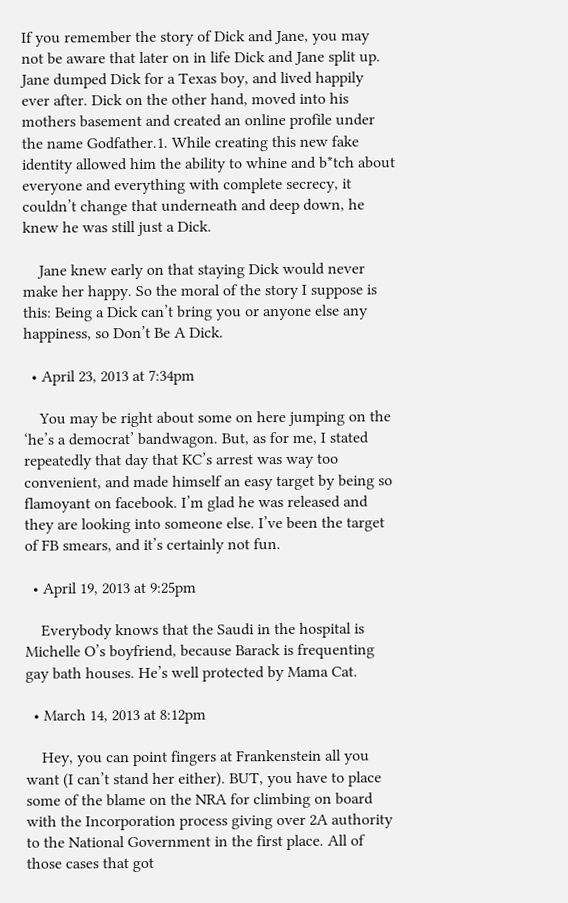If you remember the story of Dick and Jane, you may not be aware that later on in life Dick and Jane split up. Jane dumped Dick for a Texas boy, and lived happily ever after. Dick on the other hand, moved into his mothers basement and created an online profile under the name Godfather.1. While creating this new fake identity allowed him the ability to whine and b*tch about everyone and everything with complete secrecy, it couldn’t change that underneath and deep down, he knew he was still just a Dick.

    Jane knew early on that staying Dick would never make her happy. So the moral of the story I suppose is this: Being a Dick can’t bring you or anyone else any happiness, so Don’t Be A Dick.

  • April 23, 2013 at 7:34pm

    You may be right about some on here jumping on the ‘he’s a democrat’ bandwagon. But, as for me, I stated repeatedly that day that KC’s arrest was way too convenient, and made himself an easy target by being so flamoyant on facebook. I’m glad he was released and they are looking into someone else. I’ve been the target of FB smears, and it’s certainly not fun.

  • April 19, 2013 at 9:25pm

    Everybody knows that the Saudi in the hospital is Michelle O’s boyfriend, because Barack is frequenting gay bath houses. He’s well protected by Mama Cat.

  • March 14, 2013 at 8:12pm

    Hey, you can point fingers at Frankenstein all you want (I can’t stand her either). BUT, you have to place some of the blame on the NRA for climbing on board with the Incorporation process giving over 2A authority to the National Government in the first place. All of those cases that got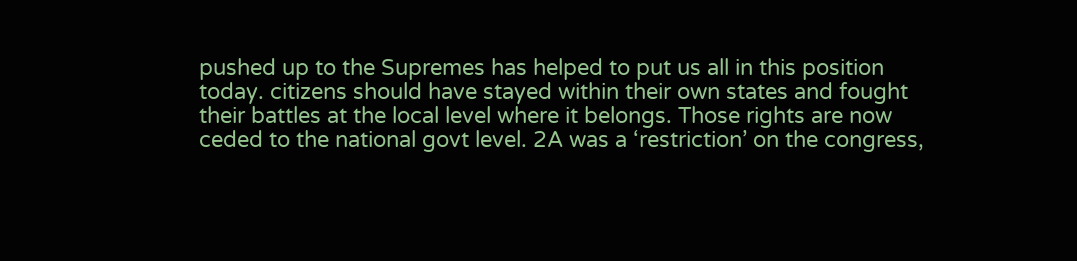pushed up to the Supremes has helped to put us all in this position today. citizens should have stayed within their own states and fought their battles at the local level where it belongs. Those rights are now ceded to the national govt level. 2A was a ‘restriction’ on the congress,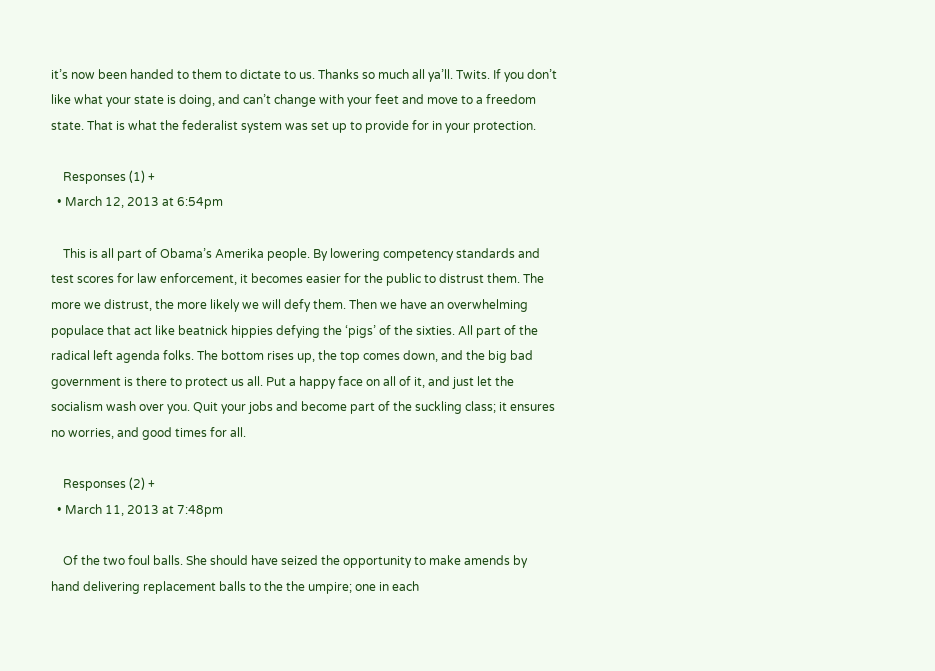it’s now been handed to them to dictate to us. Thanks so much all ya’ll. Twits. If you don’t like what your state is doing, and can’t change with your feet and move to a freedom state. That is what the federalist system was set up to provide for in your protection.

    Responses (1) +
  • March 12, 2013 at 6:54pm

    This is all part of Obama’s Amerika people. By lowering competency standards and test scores for law enforcement, it becomes easier for the public to distrust them. The more we distrust, the more likely we will defy them. Then we have an overwhelming populace that act like beatnick hippies defying the ‘pigs’ of the sixties. All part of the radical left agenda folks. The bottom rises up, the top comes down, and the big bad government is there to protect us all. Put a happy face on all of it, and just let the socialism wash over you. Quit your jobs and become part of the suckling class; it ensures no worries, and good times for all.

    Responses (2) +
  • March 11, 2013 at 7:48pm

    Of the two foul balls. She should have seized the opportunity to make amends by hand delivering replacement balls to the the umpire; one in each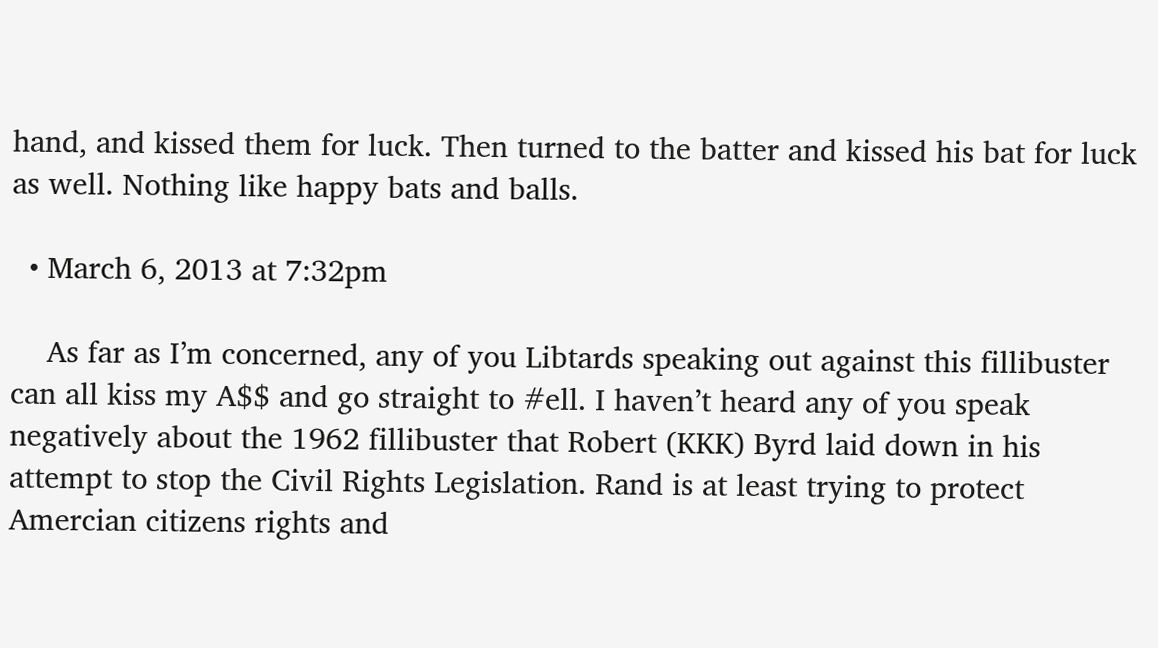hand, and kissed them for luck. Then turned to the batter and kissed his bat for luck as well. Nothing like happy bats and balls.

  • March 6, 2013 at 7:32pm

    As far as I’m concerned, any of you Libtards speaking out against this fillibuster can all kiss my A$$ and go straight to #ell. I haven’t heard any of you speak negatively about the 1962 fillibuster that Robert (KKK) Byrd laid down in his attempt to stop the Civil Rights Legislation. Rand is at least trying to protect Amercian citizens rights and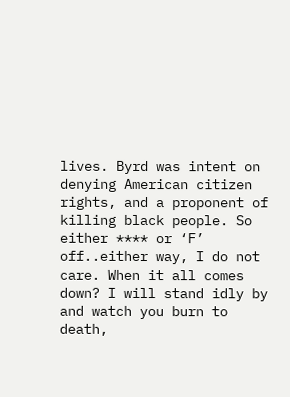lives. Byrd was intent on denying American citizen rights, and a proponent of killing black people. So either **** or ‘F’ off..either way, I do not care. When it all comes down? I will stand idly by and watch you burn to death,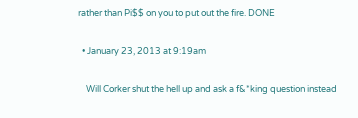rather than Pi$$ on you to put out the fire. DONE

  • January 23, 2013 at 9:19am

    Will Corker shut the hell up and ask a f&*king question instead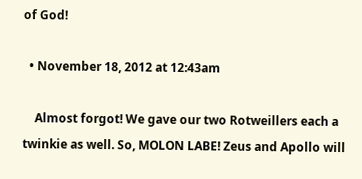of God!

  • November 18, 2012 at 12:43am

    Almost forgot! We gave our two Rotweillers each a twinkie as well. So, MOLON LABE! Zeus and Apollo will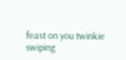feast on you twinkie swiping